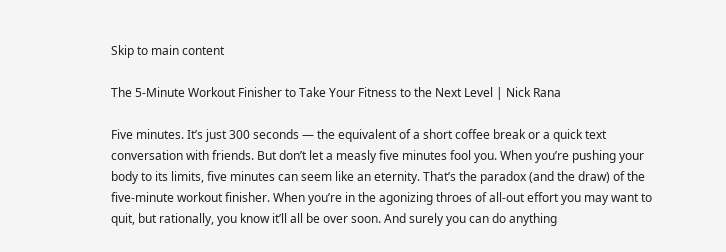Skip to main content

The 5-Minute Workout Finisher to Take Your Fitness to the Next Level | Nick Rana

Five minutes. It’s just 300 seconds — the equivalent of a short coffee break or a quick text conversation with friends. But don’t let a measly five minutes fool you. When you’re pushing your body to its limits, five minutes can seem like an eternity. That’s the paradox (and the draw) of the five-minute workout finisher. When you’re in the agonizing throes of all-out effort you may want to quit, but rationally, you know it’ll all be over soon. And surely you can do anything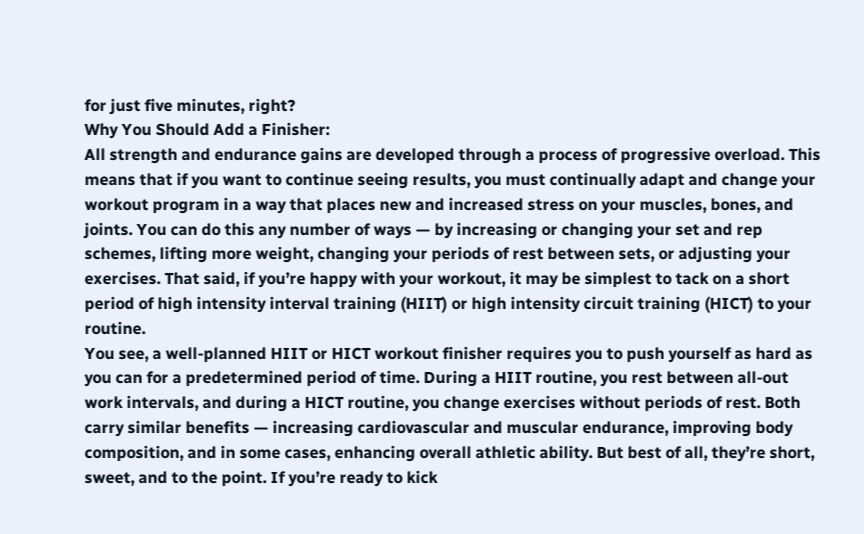for just five minutes, right?
Why You Should Add a Finisher:
All strength and endurance gains are developed through a process of progressive overload. This means that if you want to continue seeing results, you must continually adapt and change your workout program in a way that places new and increased stress on your muscles, bones, and joints. You can do this any number of ways — by increasing or changing your set and rep schemes, lifting more weight, changing your periods of rest between sets, or adjusting your exercises. That said, if you’re happy with your workout, it may be simplest to tack on a short period of high intensity interval training (HIIT) or high intensity circuit training (HICT) to your routine.
You see, a well-planned HIIT or HICT workout finisher requires you to push yourself as hard as you can for a predetermined period of time. During a HIIT routine, you rest between all-out work intervals, and during a HICT routine, you change exercises without periods of rest. Both carry similar benefits — increasing cardiovascular and muscular endurance, improving body composition, and in some cases, enhancing overall athletic ability. But best of all, they’re short, sweet, and to the point. If you’re ready to kick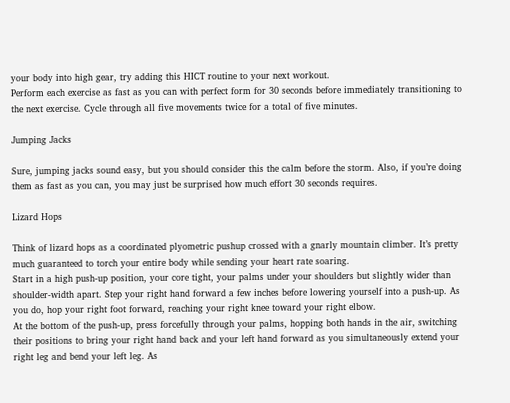your body into high gear, try adding this HICT routine to your next workout.
Perform each exercise as fast as you can with perfect form for 30 seconds before immediately transitioning to the next exercise. Cycle through all five movements twice for a total of five minutes.

Jumping Jacks

Sure, jumping jacks sound easy, but you should consider this the calm before the storm. Also, if you’re doing them as fast as you can, you may just be surprised how much effort 30 seconds requires.

Lizard Hops

Think of lizard hops as a coordinated plyometric pushup crossed with a gnarly mountain climber. It’s pretty much guaranteed to torch your entire body while sending your heart rate soaring.
Start in a high push-up position, your core tight, your palms under your shoulders but slightly wider than shoulder-width apart. Step your right hand forward a few inches before lowering yourself into a push-up. As you do, hop your right foot forward, reaching your right knee toward your right elbow.
At the bottom of the push-up, press forcefully through your palms, hopping both hands in the air, switching their positions to bring your right hand back and your left hand forward as you simultaneously extend your right leg and bend your left leg. As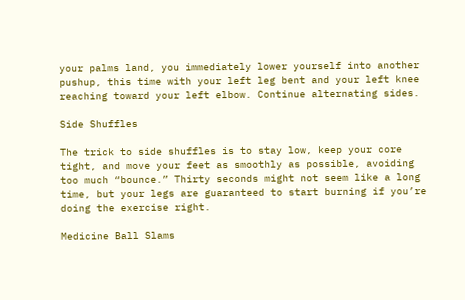your palms land, you immediately lower yourself into another pushup, this time with your left leg bent and your left knee reaching toward your left elbow. Continue alternating sides.

Side Shuffles

The trick to side shuffles is to stay low, keep your core tight, and move your feet as smoothly as possible, avoiding too much “bounce.” Thirty seconds might not seem like a long time, but your legs are guaranteed to start burning if you’re doing the exercise right.

Medicine Ball Slams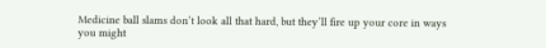Medicine ball slams don’t look all that hard, but they’ll fire up your core in ways you might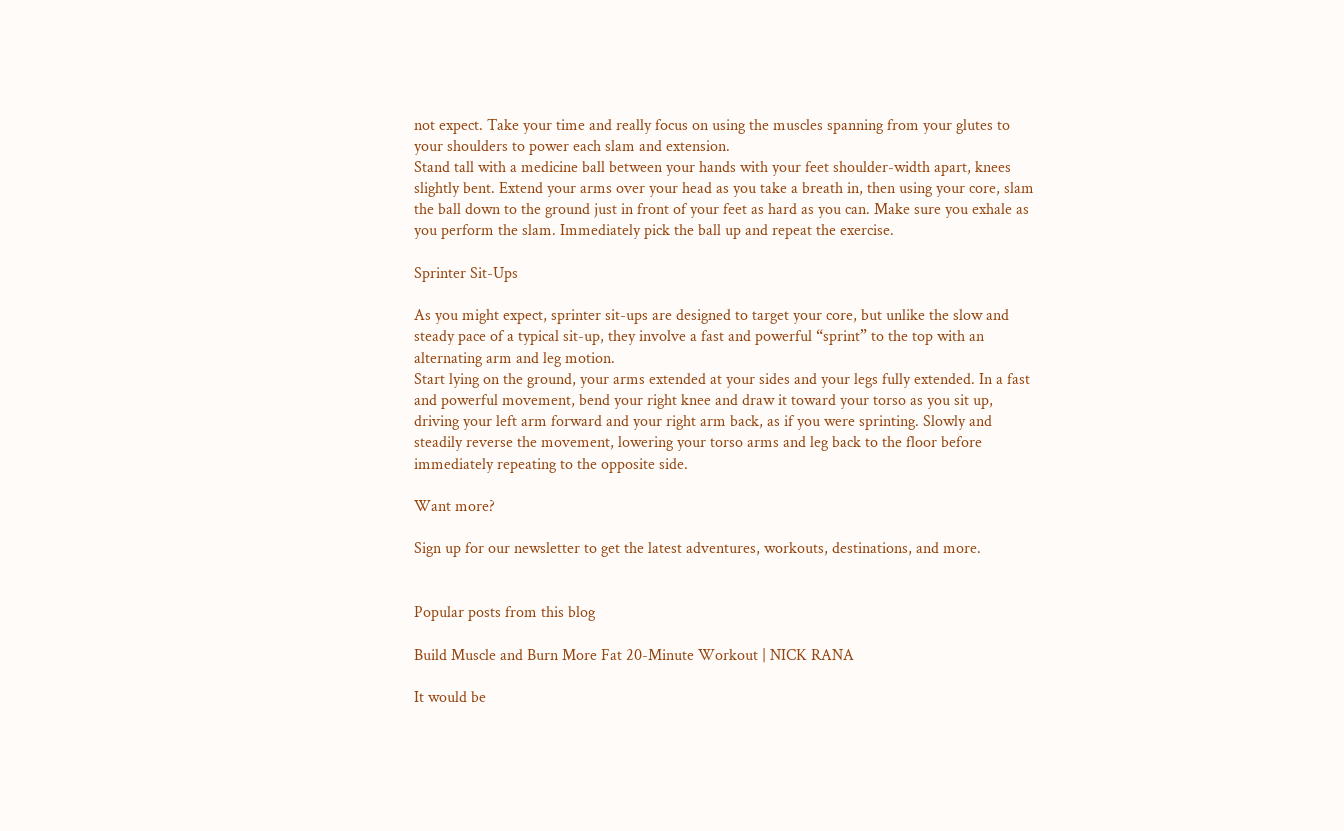not expect. Take your time and really focus on using the muscles spanning from your glutes to your shoulders to power each slam and extension.
Stand tall with a medicine ball between your hands with your feet shoulder-width apart, knees slightly bent. Extend your arms over your head as you take a breath in, then using your core, slam the ball down to the ground just in front of your feet as hard as you can. Make sure you exhale as you perform the slam. Immediately pick the ball up and repeat the exercise.

Sprinter Sit-Ups

As you might expect, sprinter sit-ups are designed to target your core, but unlike the slow and steady pace of a typical sit-up, they involve a fast and powerful “sprint” to the top with an alternating arm and leg motion.
Start lying on the ground, your arms extended at your sides and your legs fully extended. In a fast and powerful movement, bend your right knee and draw it toward your torso as you sit up, driving your left arm forward and your right arm back, as if you were sprinting. Slowly and steadily reverse the movement, lowering your torso arms and leg back to the floor before immediately repeating to the opposite side.

Want more?

Sign up for our newsletter to get the latest adventures, workouts, destinations, and more.


Popular posts from this blog

Build Muscle and Burn More Fat 20-Minute Workout | NICK RANA

It would be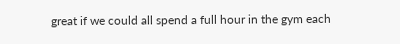great if we could all spend a full hour in the gym each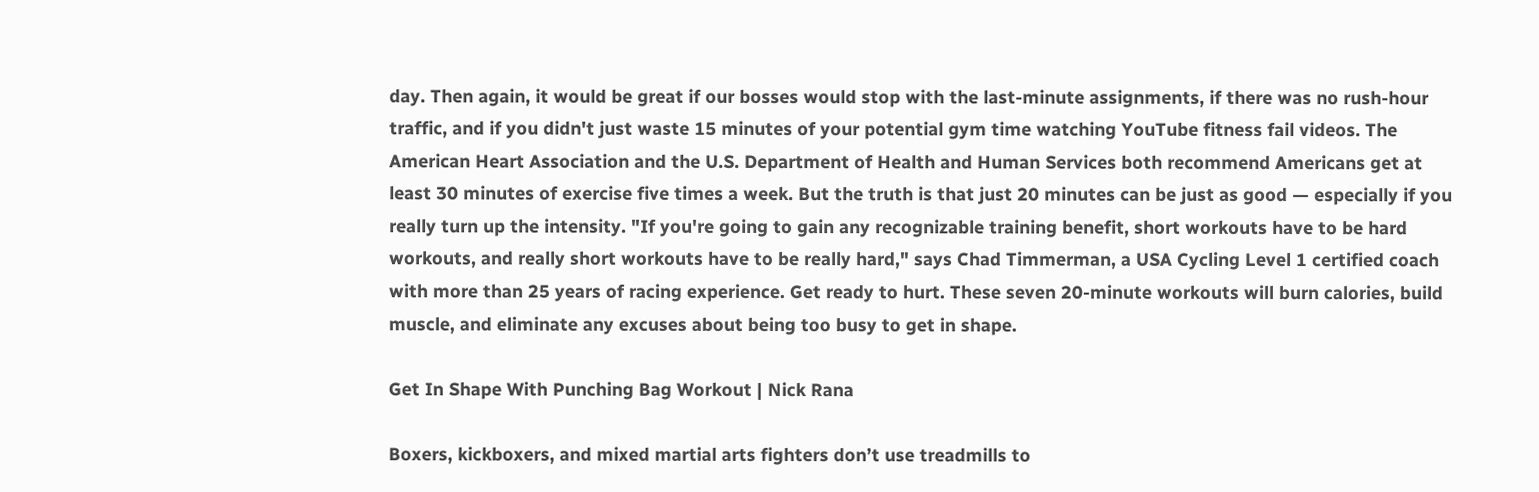day. Then again, it would be great if our bosses would stop with the last-minute assignments, if there was no rush-hour traffic, and if you didn't just waste 15 minutes of your potential gym time watching YouTube fitness fail videos. The American Heart Association and the U.S. Department of Health and Human Services both recommend Americans get at least 30 minutes of exercise five times a week. But the truth is that just 20 minutes can be just as good — especially if you really turn up the intensity. "If you're going to gain any recognizable training benefit, short workouts have to be hard workouts, and really short workouts have to be really hard," says Chad Timmerman, a USA Cycling Level 1 certified coach with more than 25 years of racing experience. Get ready to hurt. These seven 20-minute workouts will burn calories, build muscle, and eliminate any excuses about being too busy to get in shape.

Get In Shape With Punching Bag Workout | Nick Rana

Boxers, kickboxers, and mixed martial arts fighters don’t use treadmills to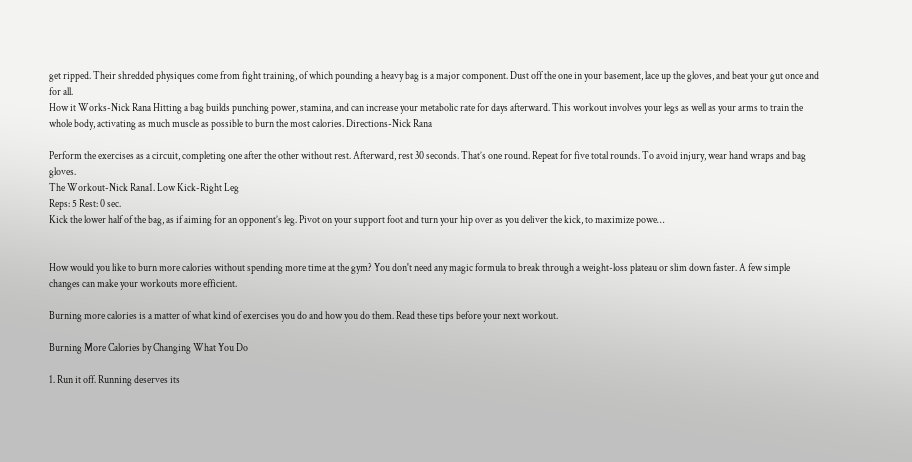get ripped. Their shredded physiques come from fight training, of which pounding a heavy bag is a major component. Dust off the one in your basement, lace up the gloves, and beat your gut once and for all.
How it Works-Nick Rana Hitting a bag builds punching power, stamina, and can increase your metabolic rate for days afterward. This workout involves your legs as well as your arms to train the whole body, activating as much muscle as possible to burn the most calories. Directions-Nick Rana

Perform the exercises as a circuit, completing one after the other without rest. Afterward, rest 30 seconds. That’s one round. Repeat for five total rounds. To avoid injury, wear hand wraps and bag gloves.
The Workout-Nick Rana1. Low Kick-Right Leg
Reps: 5 Rest: 0 sec.
Kick the lower half of the bag, as if aiming for an opponent’s leg. Pivot on your support foot and turn your hip over as you deliver the kick, to maximize powe…


How would you like to burn more calories without spending more time at the gym? You don't need any magic formula to break through a weight-loss plateau or slim down faster. A few simple changes can make your workouts more efficient.

Burning more calories is a matter of what kind of exercises you do and how you do them. Read these tips before your next workout.

Burning More Calories by Changing What You Do

1. Run it off. Running deserves its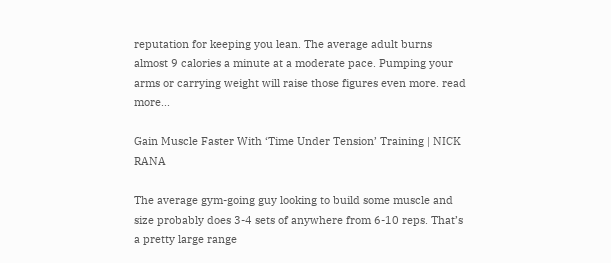reputation for keeping you lean. The average adult burns almost 9 calories a minute at a moderate pace. Pumping your arms or carrying weight will raise those figures even more. read more...

Gain Muscle Faster With ‘Time Under Tension’ Training | NICK RANA

The average gym-going guy looking to build some muscle and size probably does 3-4 sets of anywhere from 6-10 reps. That’s a pretty large range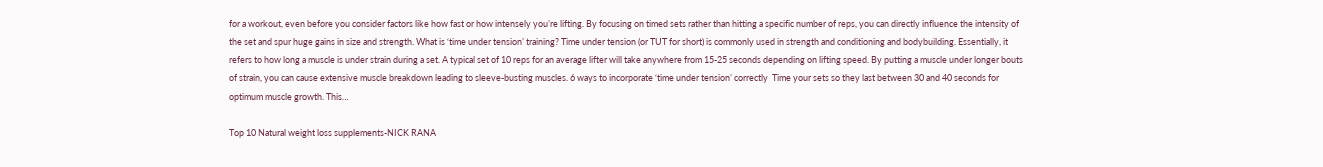for a workout, even before you consider factors like how fast or how intensely you’re lifting. By focusing on timed sets rather than hitting a specific number of reps, you can directly influence the intensity of the set and spur huge gains in size and strength. What is ‘time under tension’ training? Time under tension (or TUT for short) is commonly used in strength and conditioning and bodybuilding. Essentially, it refers to how long a muscle is under strain during a set. A typical set of 10 reps for an average lifter will take anywhere from 15-25 seconds depending on lifting speed. By putting a muscle under longer bouts of strain, you can cause extensive muscle breakdown leading to sleeve-busting muscles. 6 ways to incorporate ‘time under tension’ correctly  Time your sets so they last between 30 and 40 seconds for optimum muscle growth. This…

Top 10 Natural weight loss supplements-NICK RANA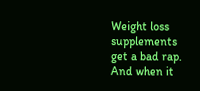Weight loss supplements get a bad rap. And when it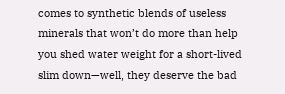comes to synthetic blends of useless minerals that won’t do more than help you shed water weight for a short-lived slim down—well, they deserve the bad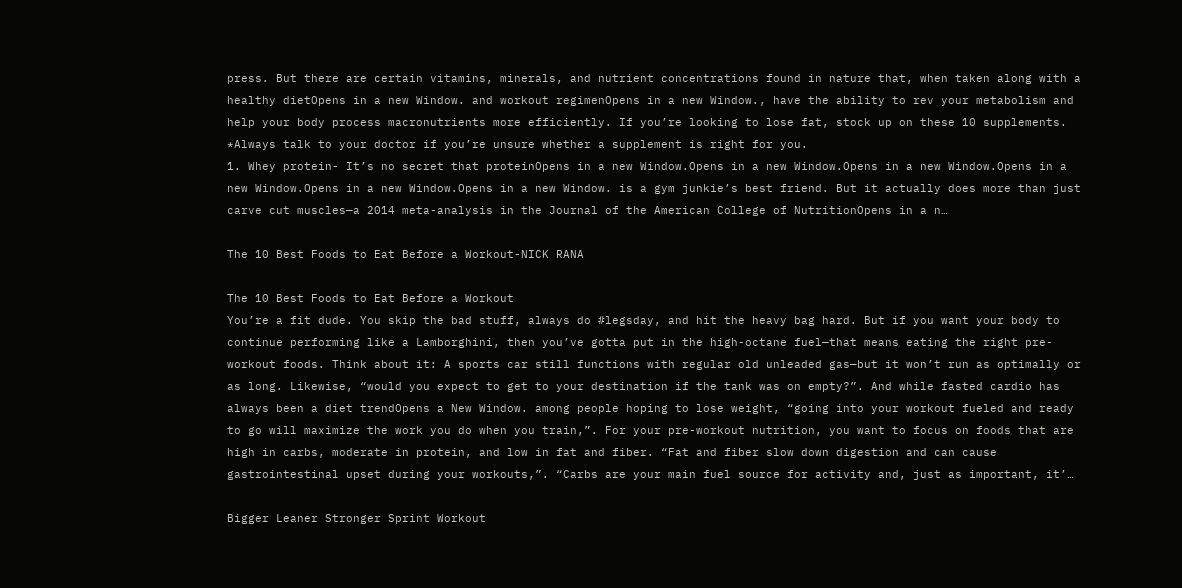press. But there are certain vitamins, minerals, and nutrient concentrations found in nature that, when taken along with a healthy dietOpens in a new Window. and workout regimenOpens in a new Window., have the ability to rev your metabolism and help your body process macronutrients more efficiently. If you’re looking to lose fat, stock up on these 10 supplements. *Always talk to your doctor if you’re unsure whether a supplement is right for you.
1. Whey protein- It’s no secret that proteinOpens in a new Window.Opens in a new Window.Opens in a new Window.Opens in a new Window.Opens in a new Window.Opens in a new Window. is a gym junkie’s best friend. But it actually does more than just carve cut muscles—a 2014 meta-analysis in the Journal of the American College of NutritionOpens in a n…

The 10 Best Foods to Eat Before a Workout-NICK RANA

The 10 Best Foods to Eat Before a Workout
You’re a fit dude. You skip the bad stuff, always do #legsday, and hit the heavy bag hard. But if you want your body to continue performing like a Lamborghini, then you’ve gotta put in the high-octane fuel—that means eating the right pre-workout foods. Think about it: A sports car still functions with regular old unleaded gas—but it won’t run as optimally or as long. Likewise, “would you expect to get to your destination if the tank was on empty?”. And while fasted cardio has always been a diet trendOpens a New Window. among people hoping to lose weight, “going into your workout fueled and ready to go will maximize the work you do when you train,”. For your pre-workout nutrition, you want to focus on foods that are high in carbs, moderate in protein, and low in fat and fiber. “Fat and fiber slow down digestion and can cause gastrointestinal upset during your workouts,”. “Carbs are your main fuel source for activity and, just as important, it’…

Bigger Leaner Stronger Sprint Workout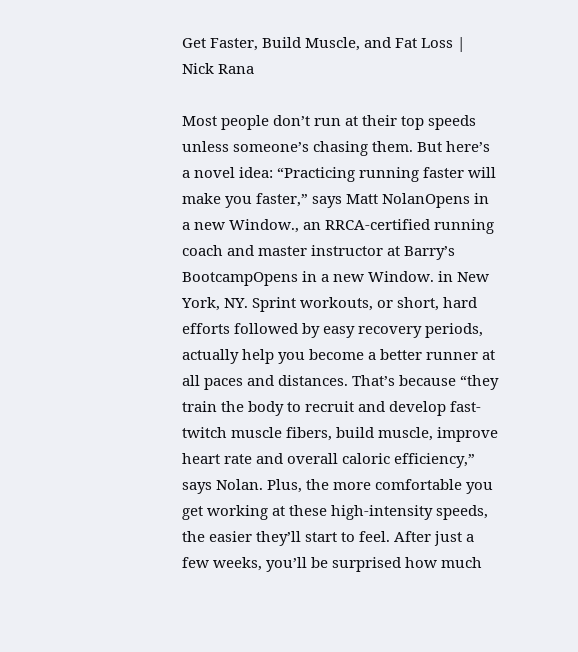Get Faster, Build Muscle, and Fat Loss | Nick Rana

Most people don’t run at their top speeds unless someone’s chasing them. But here’s a novel idea: “Practicing running faster will make you faster,” says Matt NolanOpens in a new Window., an RRCA-certified running coach and master instructor at Barry’s BootcampOpens in a new Window. in New York, NY. Sprint workouts, or short, hard efforts followed by easy recovery periods, actually help you become a better runner at all paces and distances. That’s because “they train the body to recruit and develop fast-twitch muscle fibers, build muscle, improve heart rate and overall caloric efficiency,” says Nolan. Plus, the more comfortable you get working at these high-intensity speeds, the easier they’ll start to feel. After just a few weeks, you’ll be surprised how much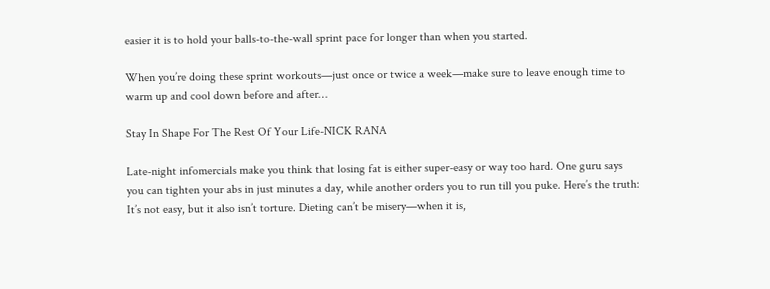easier it is to hold your balls-to-the-wall sprint pace for longer than when you started.

When you’re doing these sprint workouts—just once or twice a week—make sure to leave enough time to warm up and cool down before and after…

Stay In Shape For The Rest Of Your Life-NICK RANA

Late-night infomercials make you think that losing fat is either super-easy or way too hard. One guru says you can tighten your abs in just minutes a day, while another orders you to run till you puke. Here’s the truth: It’s not easy, but it also isn’t torture. Dieting can’t be misery—when it is,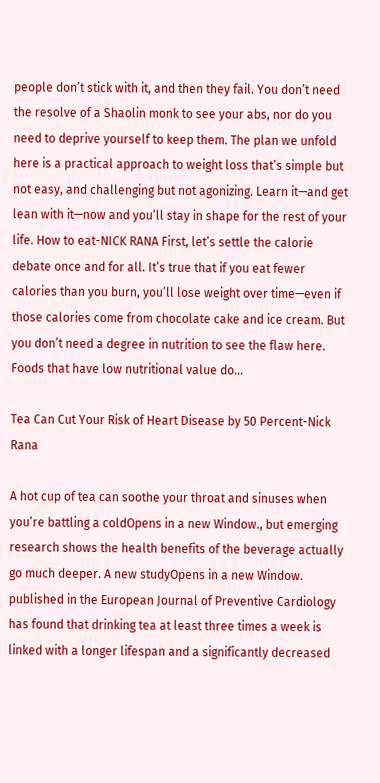people don’t stick with it, and then they fail. You don’t need the resolve of a Shaolin monk to see your abs, nor do you need to deprive yourself to keep them. The plan we unfold here is a practical approach to weight loss that’s simple but not easy, and challenging but not agonizing. Learn it—and get lean with it—now and you’ll stay in shape for the rest of your life. How to eat-NICK RANA First, let’s settle the calorie debate once and for all. It’s true that if you eat fewer calories than you burn, you’ll lose weight over time—even if those calories come from chocolate cake and ice cream. But you don’t need a degree in nutrition to see the flaw here. Foods that have low nutritional value do…

Tea Can Cut Your Risk of Heart Disease by 50 Percent-Nick Rana

A hot cup of tea can soothe your throat and sinuses when you’re battling a coldOpens in a new Window., but emerging research shows the health benefits of the beverage actually go much deeper. A new studyOpens in a new Window. published in the European Journal of Preventive Cardiology has found that drinking tea at least three times a week is linked with a longer lifespan and a significantly decreased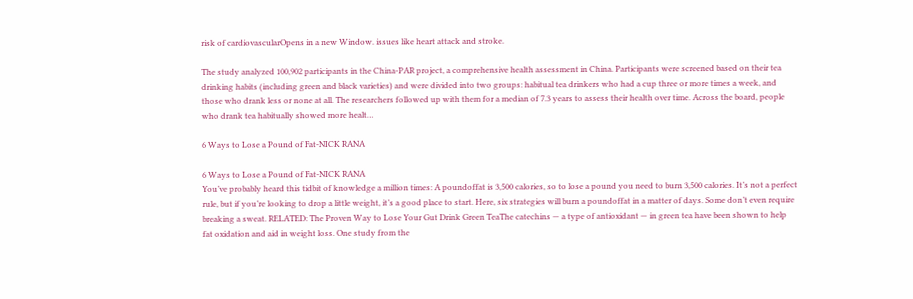risk of cardiovascularOpens in a new Window. issues like heart attack and stroke.

The study analyzed 100,902 participants in the China-PAR project, a comprehensive health assessment in China. Participants were screened based on their tea drinking habits (including green and black varieties) and were divided into two groups: habitual tea drinkers who had a cup three or more times a week, and those who drank less or none at all. The researchers followed up with them for a median of 7.3 years to assess their health over time. Across the board, people who drank tea habitually showed more healt…

6 Ways to Lose a Pound of Fat-NICK RANA

6 Ways to Lose a Pound of Fat-NICK RANA
You’ve probably heard this tidbit of knowledge a million times: A poundoffat is 3,500 calories, so to lose a pound you need to burn 3,500 calories. It’s not a perfect rule, but if you’re looking to drop a little weight, it’s a good place to start. Here, six strategies will burn a poundoffat in a matter of days. Some don’t even require breaking a sweat. RELATED: The Proven Way to Lose Your Gut Drink Green TeaThe catechins — a type of antioxidant — in green tea have been shown to help fat oxidation and aid in weight loss. One study from the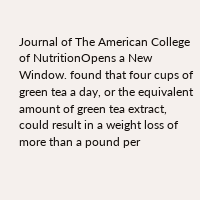Journal of The American College of NutritionOpens a New Window. found that four cups of green tea a day, or the equivalent amount of green tea extract, could result in a weight loss of more than a pound per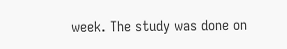week. The study was done on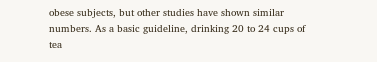obese subjects, but other studies have shown similar numbers. As a basic guideline, drinking 20 to 24 cups of tea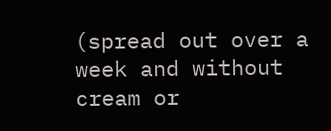(spread out over a week and without cream or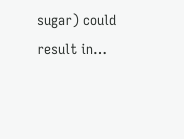sugar) could result in…